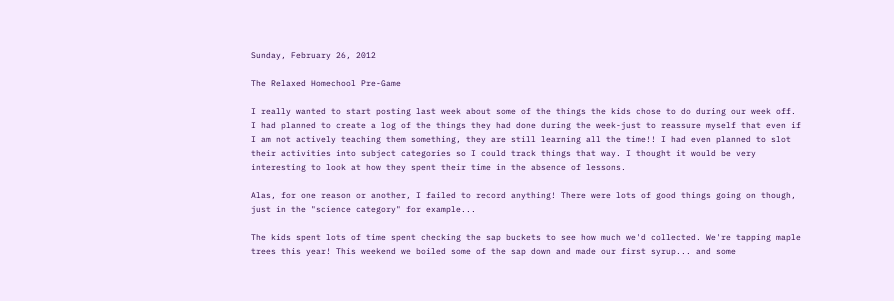Sunday, February 26, 2012

The Relaxed Homechool Pre-Game

I really wanted to start posting last week about some of the things the kids chose to do during our week off. I had planned to create a log of the things they had done during the week-just to reassure myself that even if I am not actively teaching them something, they are still learning all the time!! I had even planned to slot their activities into subject categories so I could track things that way. I thought it would be very interesting to look at how they spent their time in the absence of lessons.

Alas, for one reason or another, I failed to record anything! There were lots of good things going on though, just in the "science category" for example...

The kids spent lots of time spent checking the sap buckets to see how much we'd collected. We're tapping maple trees this year! This weekend we boiled some of the sap down and made our first syrup... and some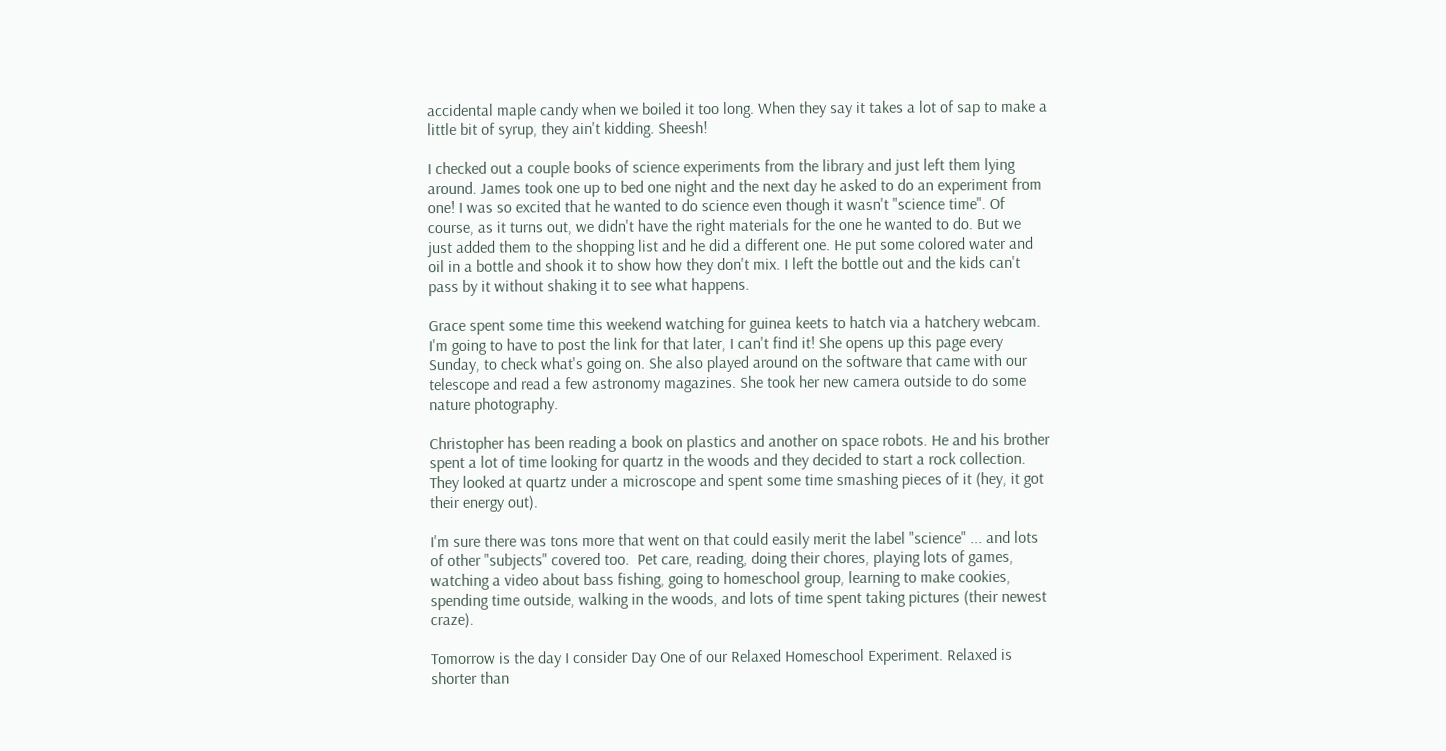accidental maple candy when we boiled it too long. When they say it takes a lot of sap to make a little bit of syrup, they ain't kidding. Sheesh!

I checked out a couple books of science experiments from the library and just left them lying around. James took one up to bed one night and the next day he asked to do an experiment from one! I was so excited that he wanted to do science even though it wasn't "science time". Of course, as it turns out, we didn't have the right materials for the one he wanted to do. But we just added them to the shopping list and he did a different one. He put some colored water and oil in a bottle and shook it to show how they don't mix. I left the bottle out and the kids can't pass by it without shaking it to see what happens.

Grace spent some time this weekend watching for guinea keets to hatch via a hatchery webcam. I'm going to have to post the link for that later, I can't find it! She opens up this page every Sunday, to check what's going on. She also played around on the software that came with our telescope and read a few astronomy magazines. She took her new camera outside to do some nature photography.

Christopher has been reading a book on plastics and another on space robots. He and his brother spent a lot of time looking for quartz in the woods and they decided to start a rock collection. They looked at quartz under a microscope and spent some time smashing pieces of it (hey, it got their energy out).

I'm sure there was tons more that went on that could easily merit the label "science" ... and lots of other "subjects" covered too.  Pet care, reading, doing their chores, playing lots of games, watching a video about bass fishing, going to homeschool group, learning to make cookies, spending time outside, walking in the woods, and lots of time spent taking pictures (their newest craze).

Tomorrow is the day I consider Day One of our Relaxed Homeschool Experiment. Relaxed is shorter than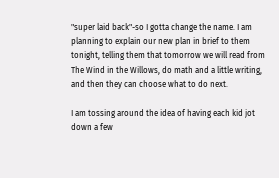"super laid back"-so I gotta change the name. I am planning to explain our new plan in brief to them tonight, telling them that tomorrow we will read from The Wind in the Willows, do math and a little writing, and then they can choose what to do next.

I am tossing around the idea of having each kid jot down a few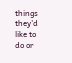things they'd like to do or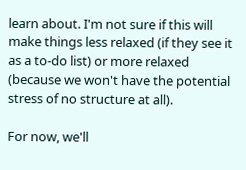learn about. I'm not sure if this will make things less relaxed (if they see it as a to-do list) or more relaxed (because we won't have the potential stress of no structure at all).

For now, we'll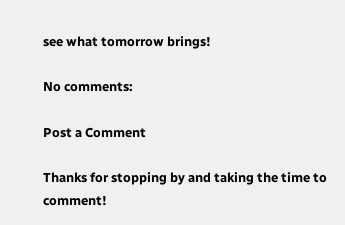see what tomorrow brings!

No comments:

Post a Comment

Thanks for stopping by and taking the time to comment!